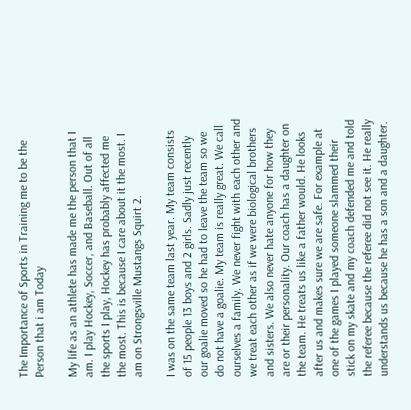The Importance of Sports in Training me to be the Person that i am Today

My life as an athlete has made me the person that I am. I play Hockey, Soccer, and Baseball. Out of all the sports I play, Hockey has probably affected me the most. This is because I care about it the most. I am on Strongsville Mustangs Squirt 2.

I was on the same team last year. My team consists of 15 people 13 boys and 2 girls. Sadly just recently our goalie moved so he had to leave the team so we do not have a goalie. My team is really great. We call ourselves a family. We never fight with each other and we treat each other as if we were biological brothers and sisters. We also never hate anyone for how they are or their personality. Our coach has a daughter on the team. He treats us like a father would. He looks after us and makes sure we are safe. For example at one of the games I played someone slammed their stick on my skate and my coach defended me and told the referee because the referee did not see it. He really understands us because he has a son and a daughter.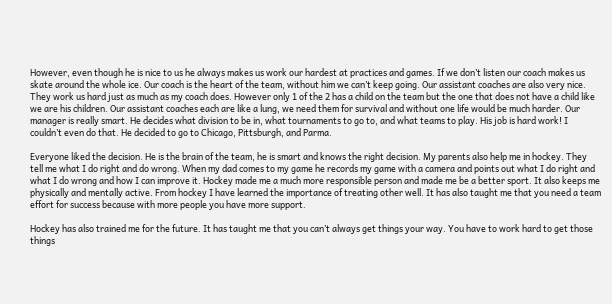However, even though he is nice to us he always makes us work our hardest at practices and games. If we don’t listen our coach makes us skate around the whole ice. Our coach is the heart of the team, without him we can’t keep going. Our assistant coaches are also very nice. They work us hard just as much as my coach does. However only 1 of the 2 has a child on the team but the one that does not have a child like we are his children. Our assistant coaches each are like a lung, we need them for survival and without one life would be much harder. Our manager is really smart. He decides what division to be in, what tournaments to go to, and what teams to play. His job is hard work! I couldn’t even do that. He decided to go to Chicago, Pittsburgh, and Parma.

Everyone liked the decision. He is the brain of the team, he is smart and knows the right decision. My parents also help me in hockey. They tell me what I do right and do wrong. When my dad comes to my game he records my game with a camera and points out what I do right and what I do wrong and how I can improve it. Hockey made me a much more responsible person and made me be a better sport. It also keeps me physically and mentally active. From hockey I have learned the importance of treating other well. It has also taught me that you need a team effort for success because with more people you have more support.

Hockey has also trained me for the future. It has taught me that you can’t always get things your way. You have to work hard to get those things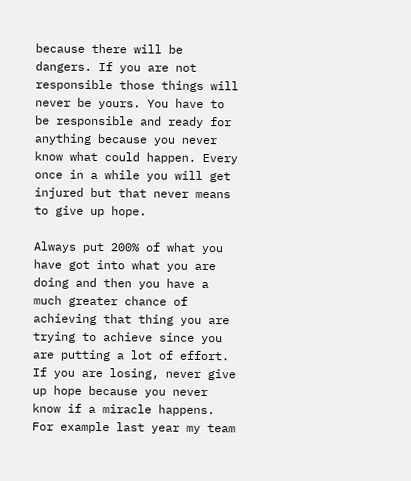because there will be dangers. If you are not responsible those things will never be yours. You have to be responsible and ready for anything because you never know what could happen. Every once in a while you will get injured but that never means to give up hope.

Always put 200% of what you have got into what you are doing and then you have a much greater chance of achieving that thing you are trying to achieve since you are putting a lot of effort. If you are losing, never give up hope because you never know if a miracle happens. For example last year my team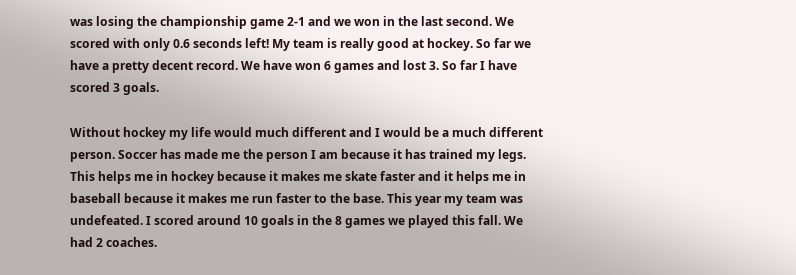was losing the championship game 2-1 and we won in the last second. We scored with only 0.6 seconds left! My team is really good at hockey. So far we have a pretty decent record. We have won 6 games and lost 3. So far I have scored 3 goals.

Without hockey my life would much different and I would be a much different person. Soccer has made me the person I am because it has trained my legs. This helps me in hockey because it makes me skate faster and it helps me in baseball because it makes me run faster to the base. This year my team was undefeated. I scored around 10 goals in the 8 games we played this fall. We had 2 coaches.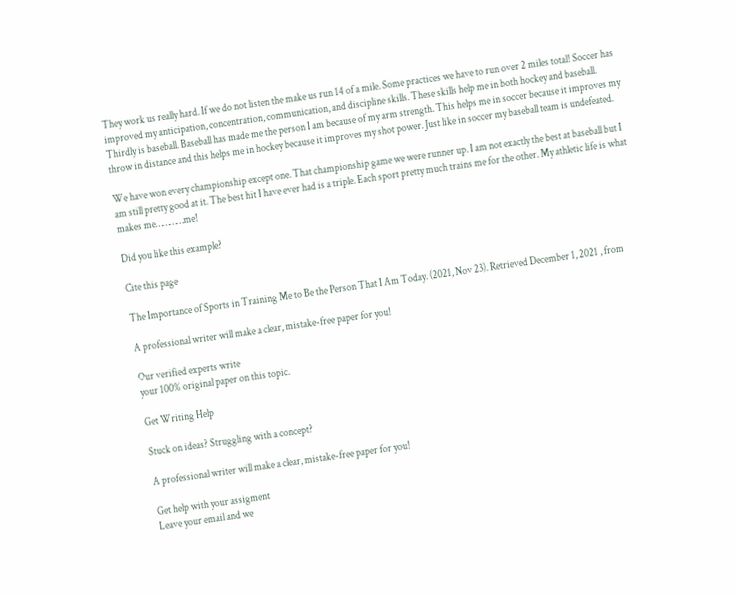They work us really hard. If we do not listen the make us run 14 of a mile. Some practices we have to run over 2 miles total! Soccer has improved my anticipation, concentration, communication, and discipline skills. These skills help me in both hockey and baseball. Thirdly is baseball. Baseball has made me the person I am because of my arm strength. This helps me in soccer because it improves my throw in distance and this helps me in hockey because it improves my shot power. Just like in soccer my baseball team is undefeated.

We have won every championship except one. That championship game we were runner up. I am not exactly the best at baseball but I am still pretty good at it. The best hit I have ever had is a triple. Each sport pretty much trains me for the other. My athletic life is what makes me…………me!

Did you like this example?

Cite this page

The Importance of Sports in Training Me to Be the Person That I Am Today. (2021, Nov 23). Retrieved December 1, 2021 , from

A professional writer will make a clear, mistake-free paper for you!

Our verified experts write
your 100% original paper on this topic.

Get Writing Help

Stuck on ideas? Struggling with a concept?

A professional writer will make a clear, mistake-free paper for you!

Get help with your assigment
Leave your email and we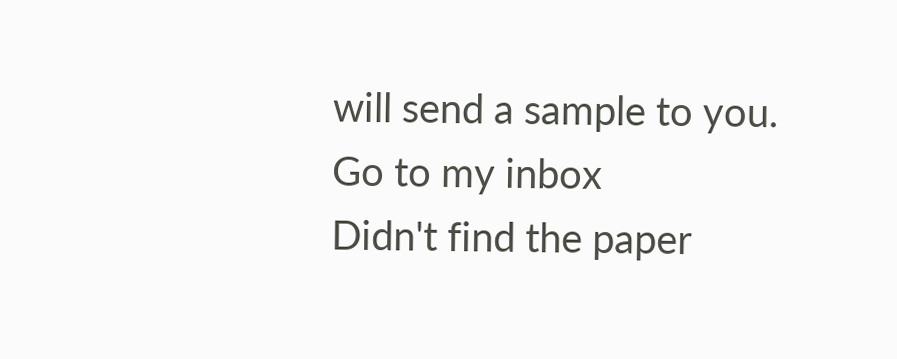will send a sample to you.
Go to my inbox
Didn't find the paper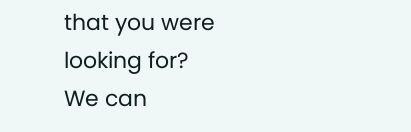that you were looking for?
We can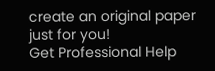create an original paper just for you!
Get Professional Help